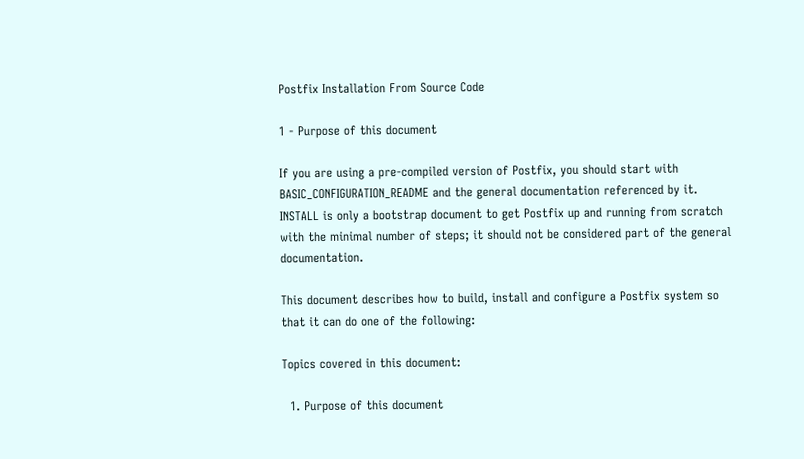Postfix Installation From Source Code

1 - Purpose of this document

If you are using a pre-compiled version of Postfix, you should start with BASIC_CONFIGURATION_README and the general documentation referenced by it. INSTALL is only a bootstrap document to get Postfix up and running from scratch with the minimal number of steps; it should not be considered part of the general documentation.

This document describes how to build, install and configure a Postfix system so that it can do one of the following:

Topics covered in this document:

  1. Purpose of this document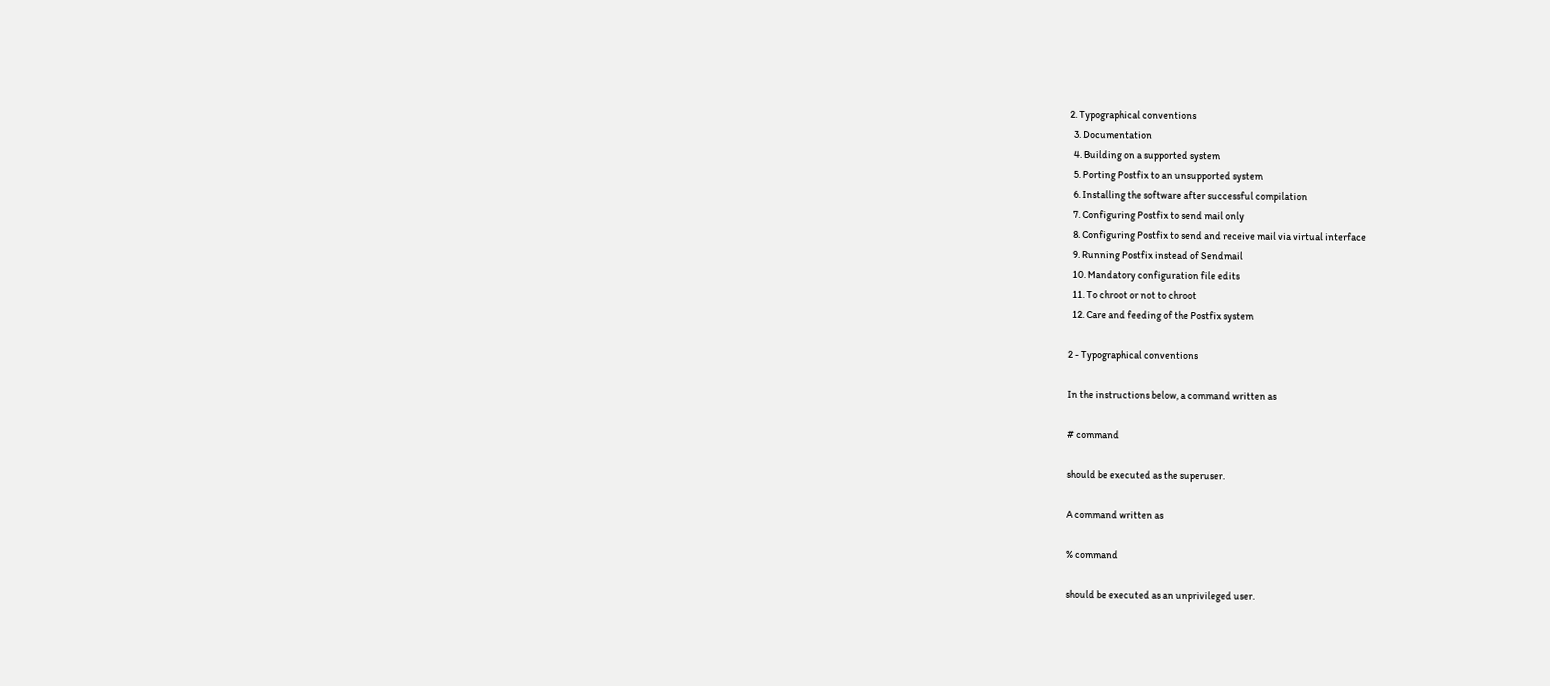2. Typographical conventions
  3. Documentation
  4. Building on a supported system
  5. Porting Postfix to an unsupported system
  6. Installing the software after successful compilation
  7. Configuring Postfix to send mail only
  8. Configuring Postfix to send and receive mail via virtual interface
  9. Running Postfix instead of Sendmail
  10. Mandatory configuration file edits
  11. To chroot or not to chroot
  12. Care and feeding of the Postfix system

2 - Typographical conventions

In the instructions below, a command written as

# command

should be executed as the superuser.

A command written as

% command

should be executed as an unprivileged user.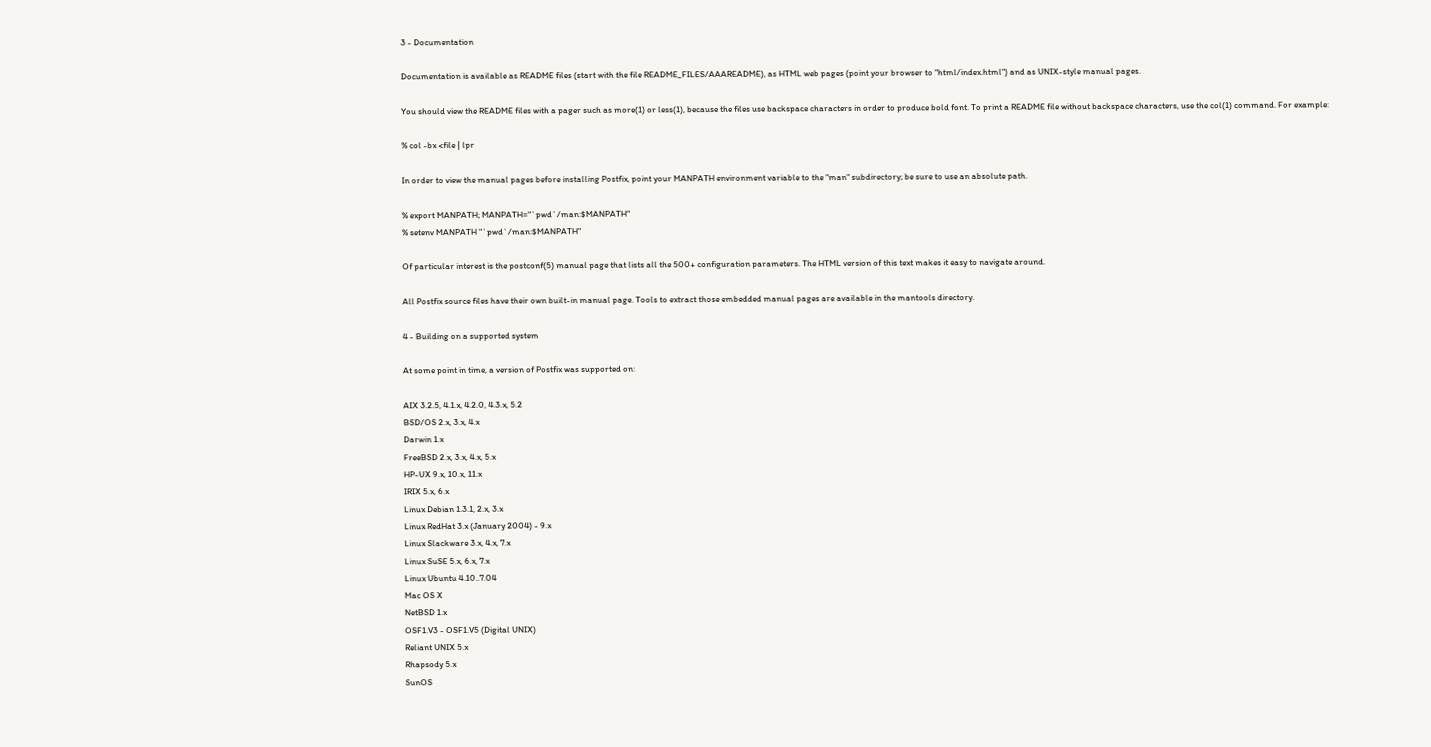3 - Documentation

Documentation is available as README files (start with the file README_FILES/AAAREADME), as HTML web pages (point your browser to "html/index.html") and as UNIX-style manual pages.

You should view the README files with a pager such as more(1) or less(1), because the files use backspace characters in order to produce bold font. To print a README file without backspace characters, use the col(1) command. For example:

% col -bx <file | lpr

In order to view the manual pages before installing Postfix, point your MANPATH environment variable to the "man" subdirectory; be sure to use an absolute path.

% export MANPATH; MANPATH="`pwd`/man:$MANPATH"
% setenv MANPATH "`pwd`/man:$MANPATH"

Of particular interest is the postconf(5) manual page that lists all the 500+ configuration parameters. The HTML version of this text makes it easy to navigate around.

All Postfix source files have their own built-in manual page. Tools to extract those embedded manual pages are available in the mantools directory.

4 - Building on a supported system

At some point in time, a version of Postfix was supported on:

AIX 3.2.5, 4.1.x, 4.2.0, 4.3.x, 5.2
BSD/OS 2.x, 3.x, 4.x
Darwin 1.x
FreeBSD 2.x, 3.x, 4.x, 5.x
HP-UX 9.x, 10.x, 11.x
IRIX 5.x, 6.x
Linux Debian 1.3.1, 2.x, 3.x
Linux RedHat 3.x (January 2004) - 9.x
Linux Slackware 3.x, 4.x, 7.x
Linux SuSE 5.x, 6.x, 7.x
Linux Ubuntu 4.10..7.04
Mac OS X
NetBSD 1.x
OSF1.V3 - OSF1.V5 (Digital UNIX)
Reliant UNIX 5.x
Rhapsody 5.x
SunOS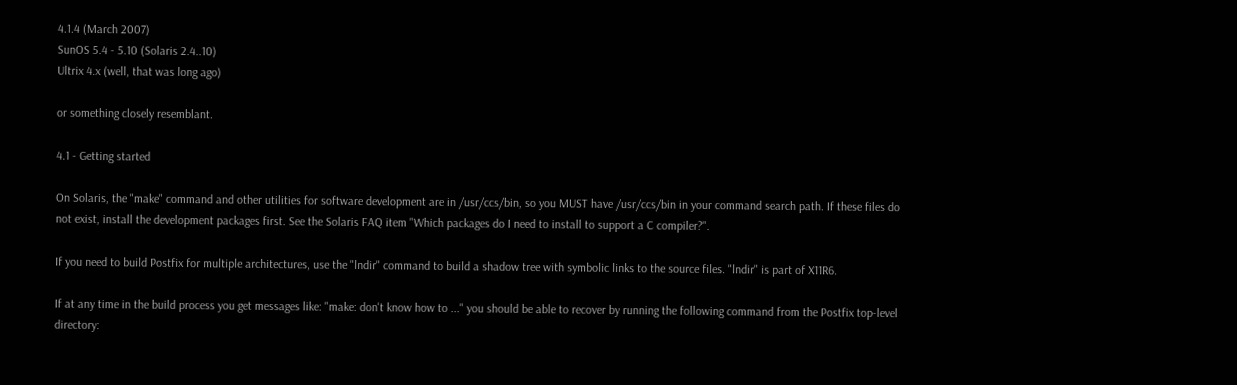4.1.4 (March 2007)
SunOS 5.4 - 5.10 (Solaris 2.4..10)
Ultrix 4.x (well, that was long ago)

or something closely resemblant.

4.1 - Getting started

On Solaris, the "make" command and other utilities for software development are in /usr/ccs/bin, so you MUST have /usr/ccs/bin in your command search path. If these files do not exist, install the development packages first. See the Solaris FAQ item "Which packages do I need to install to support a C compiler?".

If you need to build Postfix for multiple architectures, use the "lndir" command to build a shadow tree with symbolic links to the source files. "lndir" is part of X11R6.

If at any time in the build process you get messages like: "make: don't know how to ..." you should be able to recover by running the following command from the Postfix top-level directory: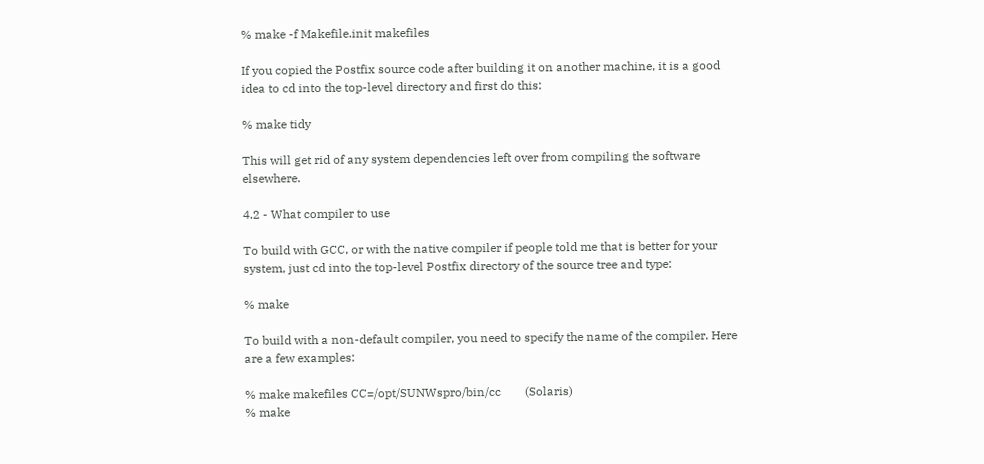% make -f Makefile.init makefiles

If you copied the Postfix source code after building it on another machine, it is a good idea to cd into the top-level directory and first do this:

% make tidy

This will get rid of any system dependencies left over from compiling the software elsewhere.

4.2 - What compiler to use

To build with GCC, or with the native compiler if people told me that is better for your system, just cd into the top-level Postfix directory of the source tree and type:

% make

To build with a non-default compiler, you need to specify the name of the compiler. Here are a few examples:

% make makefiles CC=/opt/SUNWspro/bin/cc        (Solaris)
% make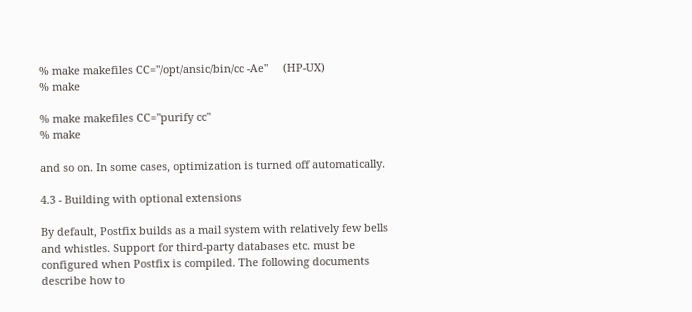% make makefiles CC="/opt/ansic/bin/cc -Ae"     (HP-UX)
% make

% make makefiles CC="purify cc"
% make

and so on. In some cases, optimization is turned off automatically.

4.3 - Building with optional extensions

By default, Postfix builds as a mail system with relatively few bells and whistles. Support for third-party databases etc. must be configured when Postfix is compiled. The following documents describe how to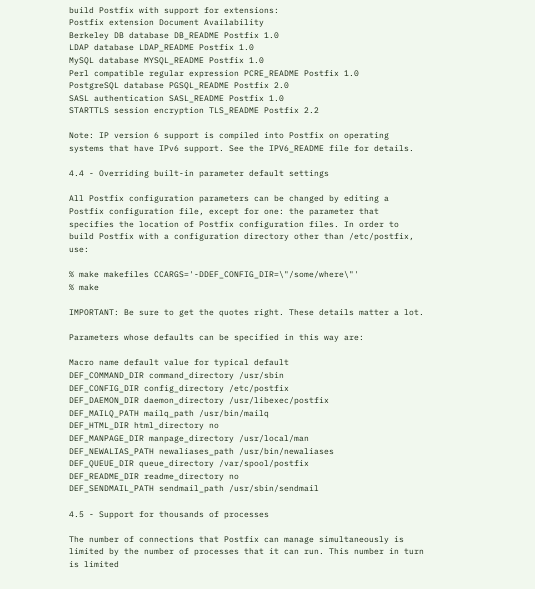build Postfix with support for extensions:
Postfix extension Document Availability
Berkeley DB database DB_README Postfix 1.0
LDAP database LDAP_README Postfix 1.0
MySQL database MYSQL_README Postfix 1.0
Perl compatible regular expression PCRE_README Postfix 1.0
PostgreSQL database PGSQL_README Postfix 2.0
SASL authentication SASL_README Postfix 1.0
STARTTLS session encryption TLS_README Postfix 2.2

Note: IP version 6 support is compiled into Postfix on operating systems that have IPv6 support. See the IPV6_README file for details.

4.4 - Overriding built-in parameter default settings

All Postfix configuration parameters can be changed by editing a Postfix configuration file, except for one: the parameter that specifies the location of Postfix configuration files. In order to build Postfix with a configuration directory other than /etc/postfix, use:

% make makefiles CCARGS='-DDEF_CONFIG_DIR=\"/some/where\"'
% make

IMPORTANT: Be sure to get the quotes right. These details matter a lot.

Parameters whose defaults can be specified in this way are:

Macro name default value for typical default
DEF_COMMAND_DIR command_directory /usr/sbin
DEF_CONFIG_DIR config_directory /etc/postfix
DEF_DAEMON_DIR daemon_directory /usr/libexec/postfix
DEF_MAILQ_PATH mailq_path /usr/bin/mailq
DEF_HTML_DIR html_directory no
DEF_MANPAGE_DIR manpage_directory /usr/local/man
DEF_NEWALIAS_PATH newaliases_path /usr/bin/newaliases
DEF_QUEUE_DIR queue_directory /var/spool/postfix
DEF_README_DIR readme_directory no
DEF_SENDMAIL_PATH sendmail_path /usr/sbin/sendmail

4.5 - Support for thousands of processes

The number of connections that Postfix can manage simultaneously is limited by the number of processes that it can run. This number in turn is limited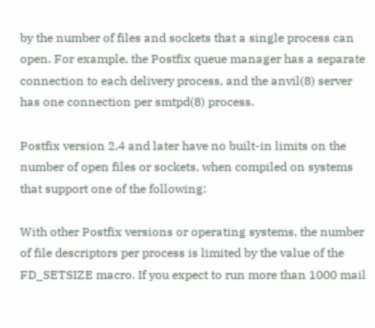by the number of files and sockets that a single process can open. For example, the Postfix queue manager has a separate connection to each delivery process, and the anvil(8) server has one connection per smtpd(8) process.

Postfix version 2.4 and later have no built-in limits on the number of open files or sockets, when compiled on systems that support one of the following:

With other Postfix versions or operating systems, the number of file descriptors per process is limited by the value of the FD_SETSIZE macro. If you expect to run more than 1000 mail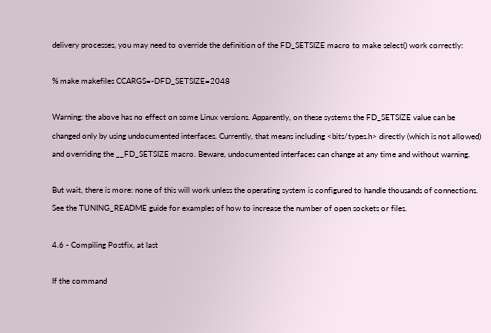delivery processes, you may need to override the definition of the FD_SETSIZE macro to make select() work correctly:

% make makefiles CCARGS=-DFD_SETSIZE=2048

Warning: the above has no effect on some Linux versions. Apparently, on these systems the FD_SETSIZE value can be changed only by using undocumented interfaces. Currently, that means including <bits/types.h> directly (which is not allowed) and overriding the __FD_SETSIZE macro. Beware, undocumented interfaces can change at any time and without warning.

But wait, there is more: none of this will work unless the operating system is configured to handle thousands of connections. See the TUNING_README guide for examples of how to increase the number of open sockets or files.

4.6 - Compiling Postfix, at last

If the command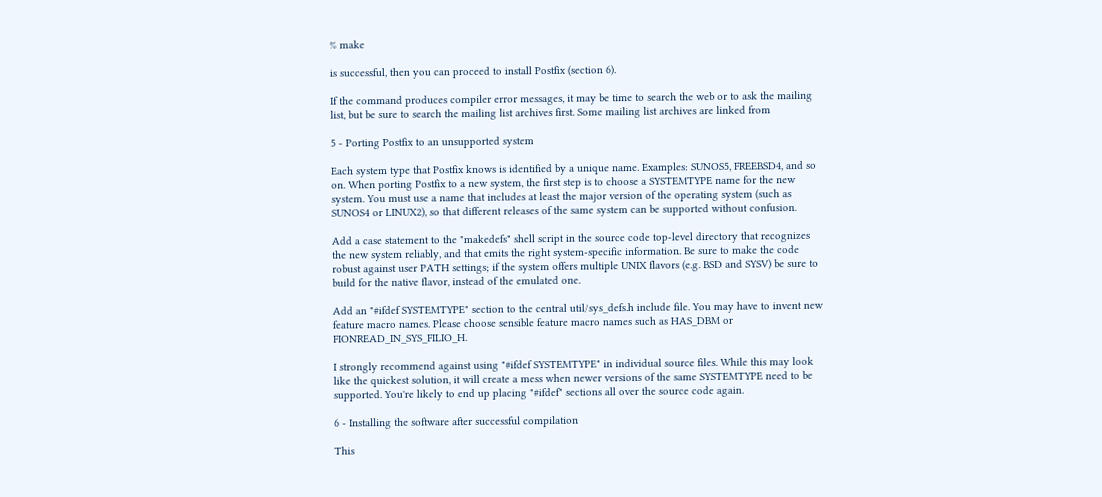% make

is successful, then you can proceed to install Postfix (section 6).

If the command produces compiler error messages, it may be time to search the web or to ask the mailing list, but be sure to search the mailing list archives first. Some mailing list archives are linked from

5 - Porting Postfix to an unsupported system

Each system type that Postfix knows is identified by a unique name. Examples: SUNOS5, FREEBSD4, and so on. When porting Postfix to a new system, the first step is to choose a SYSTEMTYPE name for the new system. You must use a name that includes at least the major version of the operating system (such as SUNOS4 or LINUX2), so that different releases of the same system can be supported without confusion.

Add a case statement to the "makedefs" shell script in the source code top-level directory that recognizes the new system reliably, and that emits the right system-specific information. Be sure to make the code robust against user PATH settings; if the system offers multiple UNIX flavors (e.g. BSD and SYSV) be sure to build for the native flavor, instead of the emulated one.

Add an "#ifdef SYSTEMTYPE" section to the central util/sys_defs.h include file. You may have to invent new feature macro names. Please choose sensible feature macro names such as HAS_DBM or FIONREAD_IN_SYS_FILIO_H.

I strongly recommend against using "#ifdef SYSTEMTYPE" in individual source files. While this may look like the quickest solution, it will create a mess when newer versions of the same SYSTEMTYPE need to be supported. You're likely to end up placing "#ifdef" sections all over the source code again.

6 - Installing the software after successful compilation

This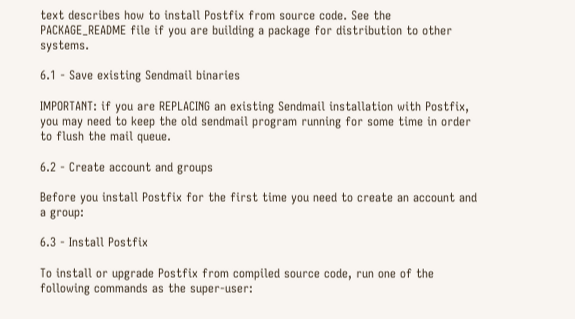text describes how to install Postfix from source code. See the PACKAGE_README file if you are building a package for distribution to other systems.

6.1 - Save existing Sendmail binaries

IMPORTANT: if you are REPLACING an existing Sendmail installation with Postfix, you may need to keep the old sendmail program running for some time in order to flush the mail queue.

6.2 - Create account and groups

Before you install Postfix for the first time you need to create an account and a group:

6.3 - Install Postfix

To install or upgrade Postfix from compiled source code, run one of the following commands as the super-user: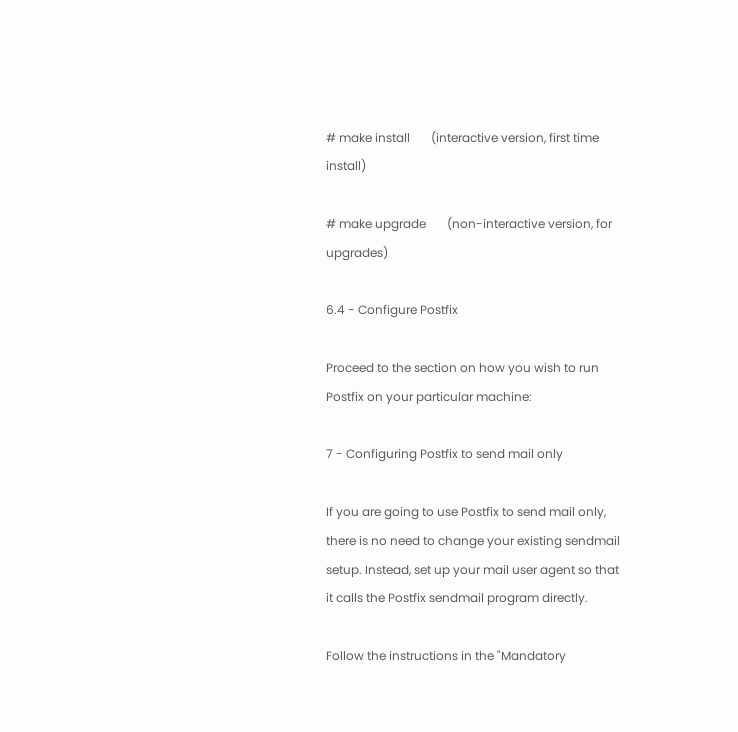# make install       (interactive version, first time install)

# make upgrade       (non-interactive version, for upgrades)

6.4 - Configure Postfix

Proceed to the section on how you wish to run Postfix on your particular machine:

7 - Configuring Postfix to send mail only

If you are going to use Postfix to send mail only, there is no need to change your existing sendmail setup. Instead, set up your mail user agent so that it calls the Postfix sendmail program directly.

Follow the instructions in the "Mandatory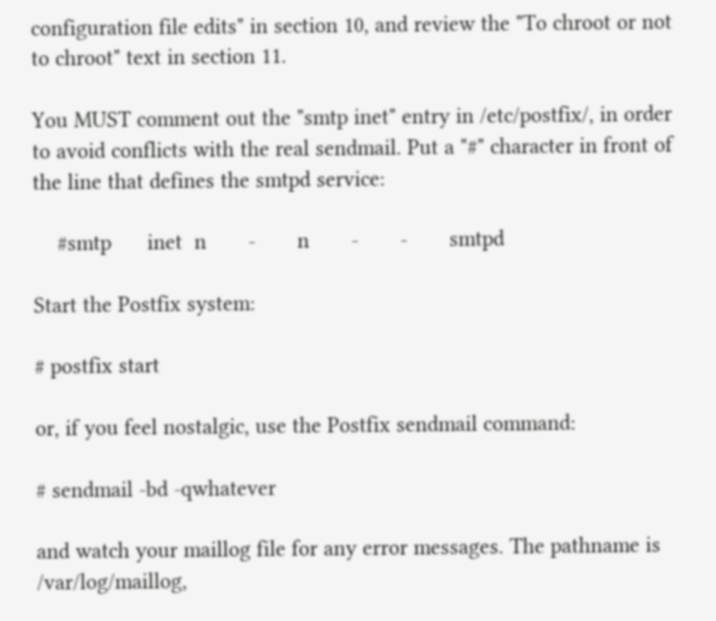configuration file edits" in section 10, and review the "To chroot or not to chroot" text in section 11.

You MUST comment out the "smtp inet" entry in /etc/postfix/, in order to avoid conflicts with the real sendmail. Put a "#" character in front of the line that defines the smtpd service:

    #smtp      inet  n       -       n       -       -       smtpd

Start the Postfix system:

# postfix start

or, if you feel nostalgic, use the Postfix sendmail command:

# sendmail -bd -qwhatever

and watch your maillog file for any error messages. The pathname is /var/log/maillog,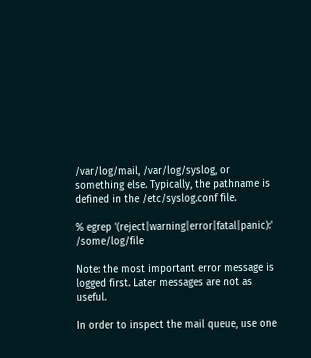/var/log/mail, /var/log/syslog, or something else. Typically, the pathname is defined in the /etc/syslog.conf file.

% egrep '(reject|warning|error|fatal|panic):' /some/log/file

Note: the most important error message is logged first. Later messages are not as useful.

In order to inspect the mail queue, use one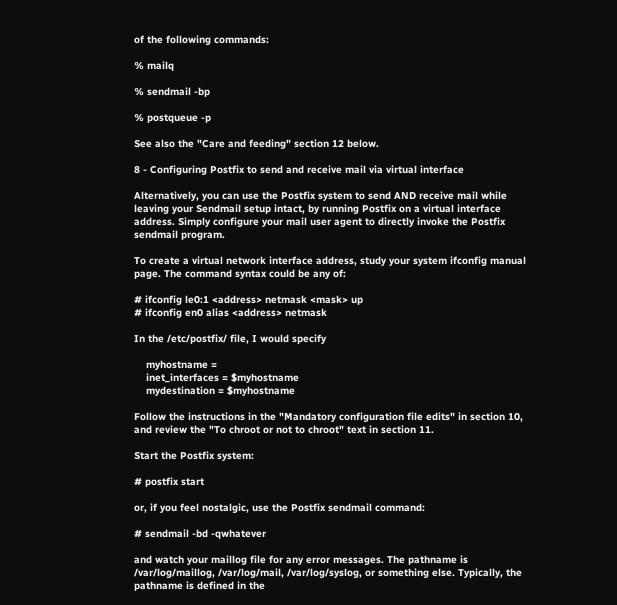of the following commands:

% mailq

% sendmail -bp

% postqueue -p

See also the "Care and feeding" section 12 below.

8 - Configuring Postfix to send and receive mail via virtual interface

Alternatively, you can use the Postfix system to send AND receive mail while leaving your Sendmail setup intact, by running Postfix on a virtual interface address. Simply configure your mail user agent to directly invoke the Postfix sendmail program.

To create a virtual network interface address, study your system ifconfig manual page. The command syntax could be any of:

# ifconfig le0:1 <address> netmask <mask> up
# ifconfig en0 alias <address> netmask

In the /etc/postfix/ file, I would specify

    myhostname =
    inet_interfaces = $myhostname
    mydestination = $myhostname

Follow the instructions in the "Mandatory configuration file edits" in section 10, and review the "To chroot or not to chroot" text in section 11.

Start the Postfix system:

# postfix start

or, if you feel nostalgic, use the Postfix sendmail command:

# sendmail -bd -qwhatever

and watch your maillog file for any error messages. The pathname is /var/log/maillog, /var/log/mail, /var/log/syslog, or something else. Typically, the pathname is defined in the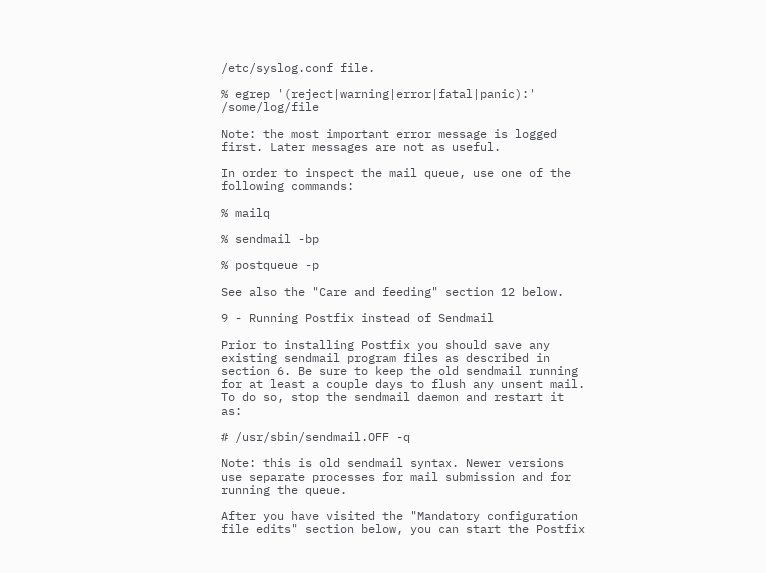/etc/syslog.conf file.

% egrep '(reject|warning|error|fatal|panic):' /some/log/file

Note: the most important error message is logged first. Later messages are not as useful.

In order to inspect the mail queue, use one of the following commands:

% mailq

% sendmail -bp

% postqueue -p

See also the "Care and feeding" section 12 below.

9 - Running Postfix instead of Sendmail

Prior to installing Postfix you should save any existing sendmail program files as described in section 6. Be sure to keep the old sendmail running for at least a couple days to flush any unsent mail. To do so, stop the sendmail daemon and restart it as:

# /usr/sbin/sendmail.OFF -q

Note: this is old sendmail syntax. Newer versions use separate processes for mail submission and for running the queue.

After you have visited the "Mandatory configuration file edits" section below, you can start the Postfix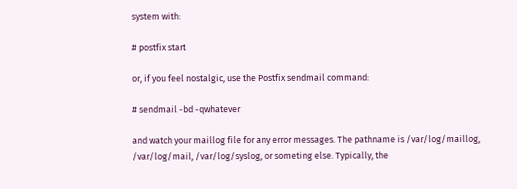system with:

# postfix start

or, if you feel nostalgic, use the Postfix sendmail command:

# sendmail -bd -qwhatever

and watch your maillog file for any error messages. The pathname is /var/log/maillog, /var/log/mail, /var/log/syslog, or someting else. Typically, the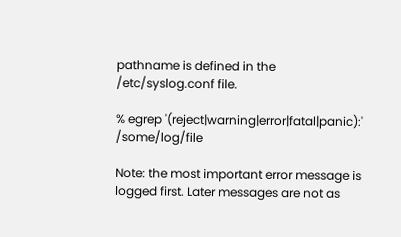pathname is defined in the /etc/syslog.conf file.

% egrep '(reject|warning|error|fatal|panic):' /some/log/file

Note: the most important error message is logged first. Later messages are not as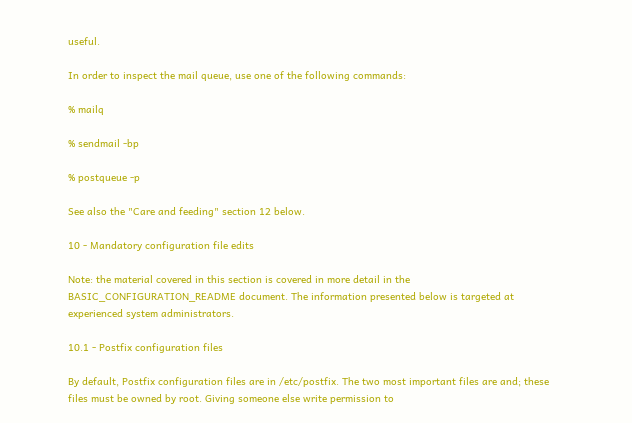useful.

In order to inspect the mail queue, use one of the following commands:

% mailq

% sendmail -bp

% postqueue -p

See also the "Care and feeding" section 12 below.

10 - Mandatory configuration file edits

Note: the material covered in this section is covered in more detail in the BASIC_CONFIGURATION_README document. The information presented below is targeted at experienced system administrators.

10.1 - Postfix configuration files

By default, Postfix configuration files are in /etc/postfix. The two most important files are and; these files must be owned by root. Giving someone else write permission to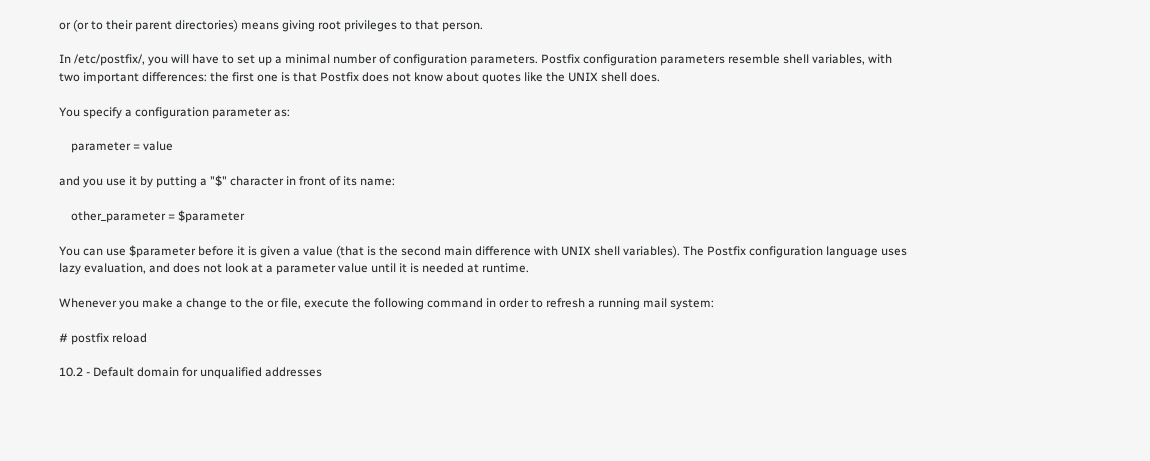or (or to their parent directories) means giving root privileges to that person.

In /etc/postfix/, you will have to set up a minimal number of configuration parameters. Postfix configuration parameters resemble shell variables, with two important differences: the first one is that Postfix does not know about quotes like the UNIX shell does.

You specify a configuration parameter as:

    parameter = value

and you use it by putting a "$" character in front of its name:

    other_parameter = $parameter

You can use $parameter before it is given a value (that is the second main difference with UNIX shell variables). The Postfix configuration language uses lazy evaluation, and does not look at a parameter value until it is needed at runtime.

Whenever you make a change to the or file, execute the following command in order to refresh a running mail system:

# postfix reload

10.2 - Default domain for unqualified addresses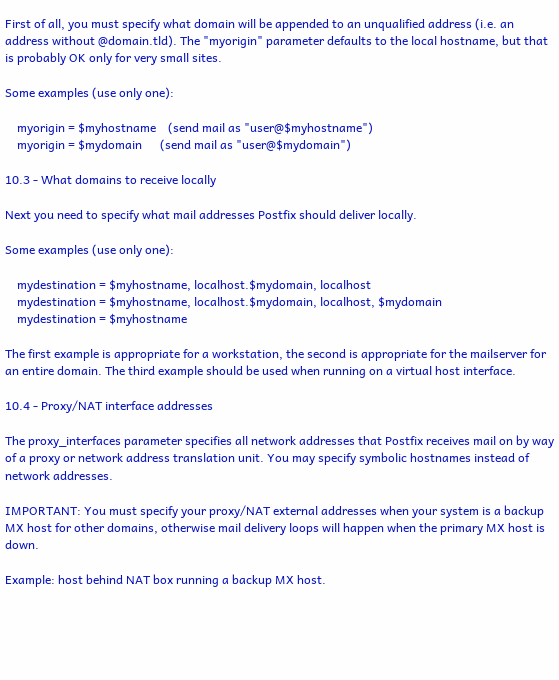First of all, you must specify what domain will be appended to an unqualified address (i.e. an address without @domain.tld). The "myorigin" parameter defaults to the local hostname, but that is probably OK only for very small sites.

Some examples (use only one):

    myorigin = $myhostname    (send mail as "user@$myhostname")
    myorigin = $mydomain      (send mail as "user@$mydomain")

10.3 - What domains to receive locally

Next you need to specify what mail addresses Postfix should deliver locally.

Some examples (use only one):

    mydestination = $myhostname, localhost.$mydomain, localhost
    mydestination = $myhostname, localhost.$mydomain, localhost, $mydomain
    mydestination = $myhostname

The first example is appropriate for a workstation, the second is appropriate for the mailserver for an entire domain. The third example should be used when running on a virtual host interface.

10.4 - Proxy/NAT interface addresses

The proxy_interfaces parameter specifies all network addresses that Postfix receives mail on by way of a proxy or network address translation unit. You may specify symbolic hostnames instead of network addresses.

IMPORTANT: You must specify your proxy/NAT external addresses when your system is a backup MX host for other domains, otherwise mail delivery loops will happen when the primary MX host is down.

Example: host behind NAT box running a backup MX host.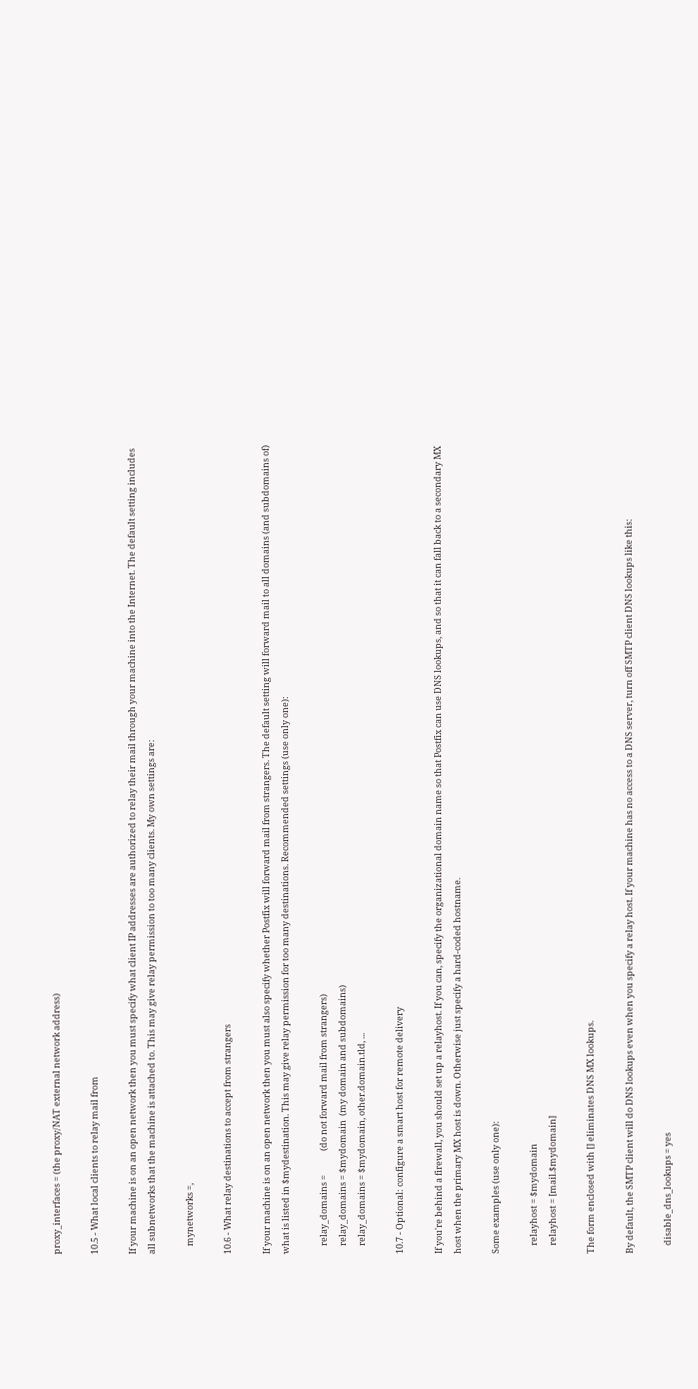proxy_interfaces = (the proxy/NAT external network address)

10.5 - What local clients to relay mail from

If your machine is on an open network then you must specify what client IP addresses are authorized to relay their mail through your machine into the Internet. The default setting includes all subnetworks that the machine is attached to. This may give relay permission to too many clients. My own settings are:

    mynetworks =,

10.6 - What relay destinations to accept from strangers

If your machine is on an open network then you must also specify whether Postfix will forward mail from strangers. The default setting will forward mail to all domains (and subdomains of) what is listed in $mydestination. This may give relay permission for too many destinations. Recommended settings (use only one):

    relay_domains =            (do not forward mail from strangers)
    relay_domains = $mydomain  (my domain and subdomains)
    relay_domains = $mydomain, other.domain.tld, ...

10.7 - Optional: configure a smart host for remote delivery

If you're behind a firewall, you should set up a relayhost. If you can, specify the organizational domain name so that Postfix can use DNS lookups, and so that it can fall back to a secondary MX host when the primary MX host is down. Otherwise just specify a hard-coded hostname.

Some examples (use only one):

    relayhost = $mydomain
    relayhost = [mail.$mydomain]

The form enclosed with [] eliminates DNS MX lookups.

By default, the SMTP client will do DNS lookups even when you specify a relay host. If your machine has no access to a DNS server, turn off SMTP client DNS lookups like this:

    disable_dns_lookups = yes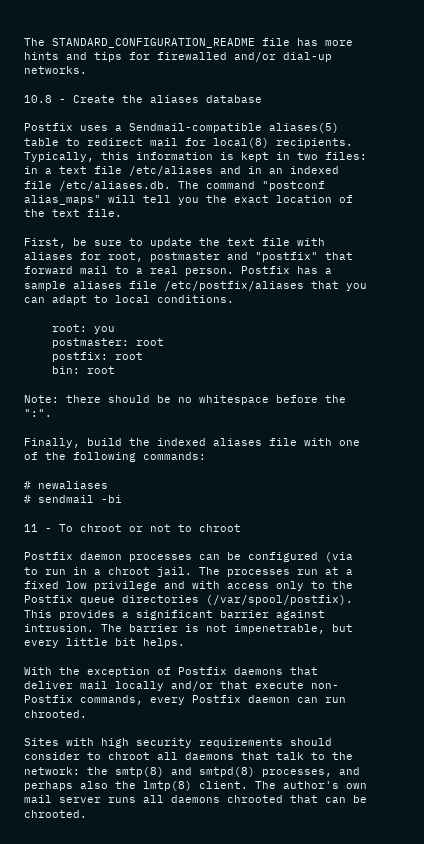The STANDARD_CONFIGURATION_README file has more hints and tips for firewalled and/or dial-up networks.

10.8 - Create the aliases database

Postfix uses a Sendmail-compatible aliases(5) table to redirect mail for local(8) recipients. Typically, this information is kept in two files: in a text file /etc/aliases and in an indexed file /etc/aliases.db. The command "postconf alias_maps" will tell you the exact location of the text file.

First, be sure to update the text file with aliases for root, postmaster and "postfix" that forward mail to a real person. Postfix has a sample aliases file /etc/postfix/aliases that you can adapt to local conditions.

    root: you
    postmaster: root
    postfix: root
    bin: root

Note: there should be no whitespace before the ":".

Finally, build the indexed aliases file with one of the following commands:

# newaliases
# sendmail -bi

11 - To chroot or not to chroot

Postfix daemon processes can be configured (via to run in a chroot jail. The processes run at a fixed low privilege and with access only to the Postfix queue directories (/var/spool/postfix). This provides a significant barrier against intrusion. The barrier is not impenetrable, but every little bit helps.

With the exception of Postfix daemons that deliver mail locally and/or that execute non-Postfix commands, every Postfix daemon can run chrooted.

Sites with high security requirements should consider to chroot all daemons that talk to the network: the smtp(8) and smtpd(8) processes, and perhaps also the lmtp(8) client. The author's own mail server runs all daemons chrooted that can be chrooted.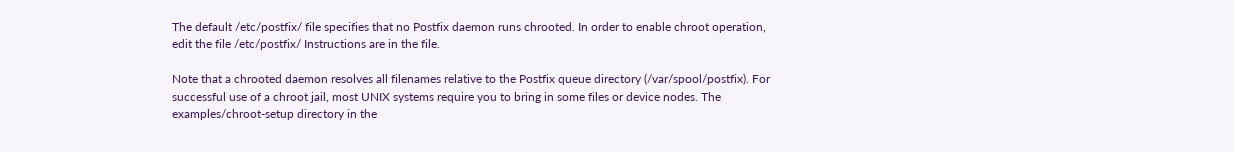The default /etc/postfix/ file specifies that no Postfix daemon runs chrooted. In order to enable chroot operation, edit the file /etc/postfix/ Instructions are in the file.

Note that a chrooted daemon resolves all filenames relative to the Postfix queue directory (/var/spool/postfix). For successful use of a chroot jail, most UNIX systems require you to bring in some files or device nodes. The examples/chroot-setup directory in the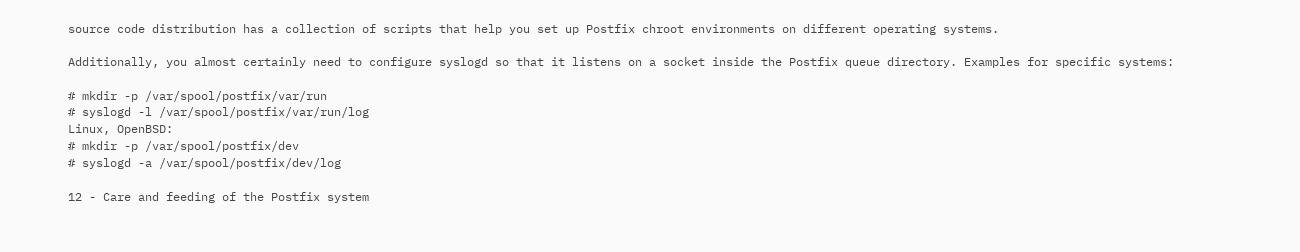source code distribution has a collection of scripts that help you set up Postfix chroot environments on different operating systems.

Additionally, you almost certainly need to configure syslogd so that it listens on a socket inside the Postfix queue directory. Examples for specific systems:

# mkdir -p /var/spool/postfix/var/run
# syslogd -l /var/spool/postfix/var/run/log
Linux, OpenBSD:
# mkdir -p /var/spool/postfix/dev
# syslogd -a /var/spool/postfix/dev/log

12 - Care and feeding of the Postfix system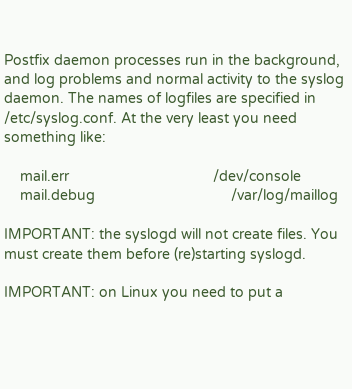Postfix daemon processes run in the background, and log problems and normal activity to the syslog daemon. The names of logfiles are specified in /etc/syslog.conf. At the very least you need something like:

    mail.err                                    /dev/console
    mail.debug                                  /var/log/maillog

IMPORTANT: the syslogd will not create files. You must create them before (re)starting syslogd.

IMPORTANT: on Linux you need to put a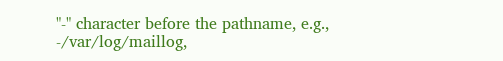"-" character before the pathname, e.g., -/var/log/maillog,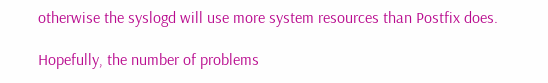otherwise the syslogd will use more system resources than Postfix does.

Hopefully, the number of problems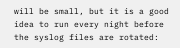will be small, but it is a good idea to run every night before the syslog files are rotated: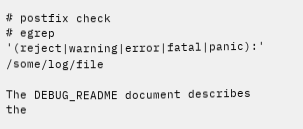# postfix check
# egrep '(reject|warning|error|fatal|panic):' /some/log/file

The DEBUG_README document describes the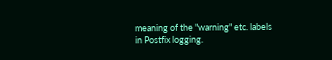meaning of the "warning" etc. labels in Postfix logging.